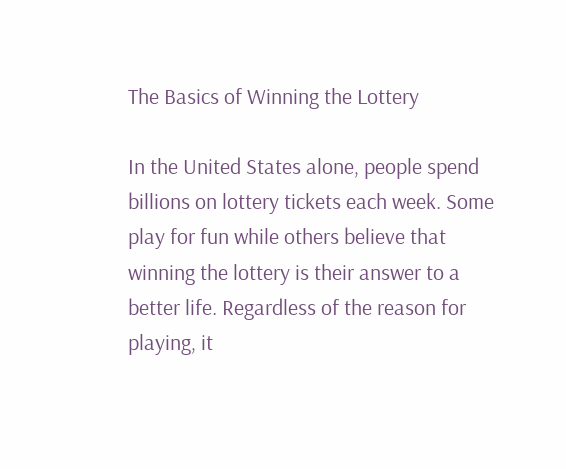The Basics of Winning the Lottery

In the United States alone, people spend billions on lottery tickets each week. Some play for fun while others believe that winning the lottery is their answer to a better life. Regardless of the reason for playing, it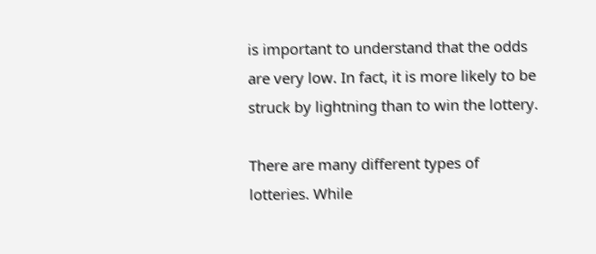is important to understand that the odds are very low. In fact, it is more likely to be struck by lightning than to win the lottery.

There are many different types of lotteries. While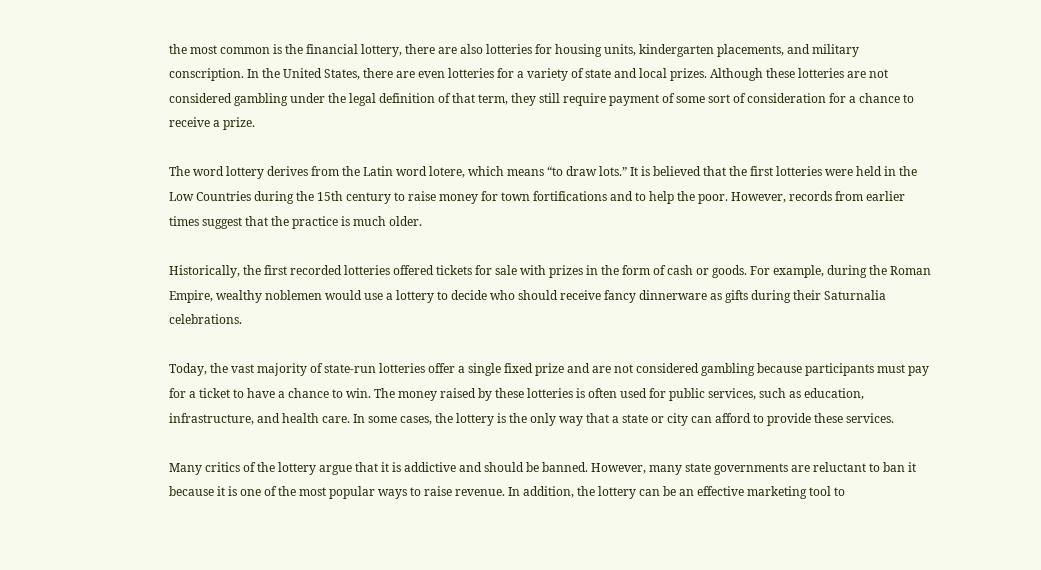the most common is the financial lottery, there are also lotteries for housing units, kindergarten placements, and military conscription. In the United States, there are even lotteries for a variety of state and local prizes. Although these lotteries are not considered gambling under the legal definition of that term, they still require payment of some sort of consideration for a chance to receive a prize.

The word lottery derives from the Latin word lotere, which means “to draw lots.” It is believed that the first lotteries were held in the Low Countries during the 15th century to raise money for town fortifications and to help the poor. However, records from earlier times suggest that the practice is much older.

Historically, the first recorded lotteries offered tickets for sale with prizes in the form of cash or goods. For example, during the Roman Empire, wealthy noblemen would use a lottery to decide who should receive fancy dinnerware as gifts during their Saturnalia celebrations.

Today, the vast majority of state-run lotteries offer a single fixed prize and are not considered gambling because participants must pay for a ticket to have a chance to win. The money raised by these lotteries is often used for public services, such as education, infrastructure, and health care. In some cases, the lottery is the only way that a state or city can afford to provide these services.

Many critics of the lottery argue that it is addictive and should be banned. However, many state governments are reluctant to ban it because it is one of the most popular ways to raise revenue. In addition, the lottery can be an effective marketing tool to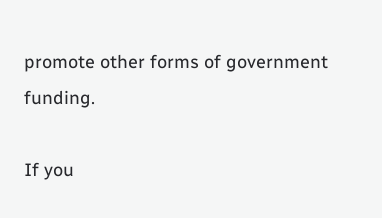promote other forms of government funding.

If you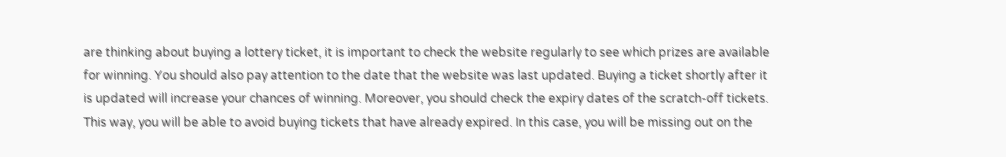are thinking about buying a lottery ticket, it is important to check the website regularly to see which prizes are available for winning. You should also pay attention to the date that the website was last updated. Buying a ticket shortly after it is updated will increase your chances of winning. Moreover, you should check the expiry dates of the scratch-off tickets. This way, you will be able to avoid buying tickets that have already expired. In this case, you will be missing out on the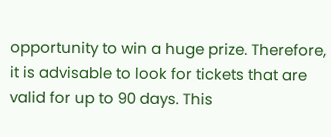opportunity to win a huge prize. Therefore, it is advisable to look for tickets that are valid for up to 90 days. This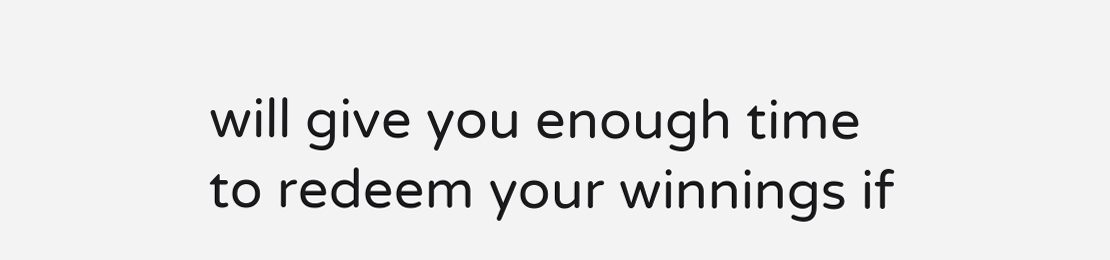will give you enough time to redeem your winnings if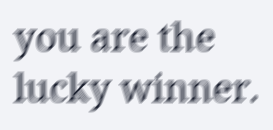you are the lucky winner.